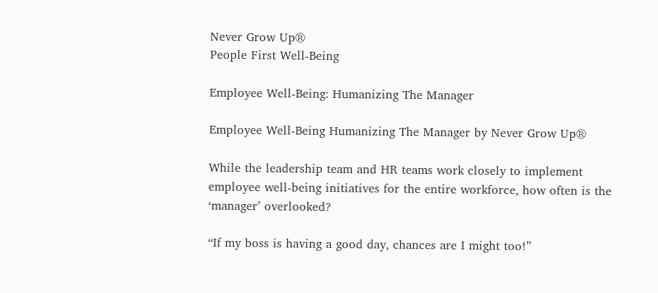Never Grow Up®
People First Well-Being

Employee Well-Being: Humanizing The Manager

Employee Well-Being Humanizing The Manager by Never Grow Up®

While the leadership team and HR teams work closely to implement employee well-being initiatives for the entire workforce, how often is the ‘manager’ overlooked?

“If my boss is having a good day, chances are I might too!”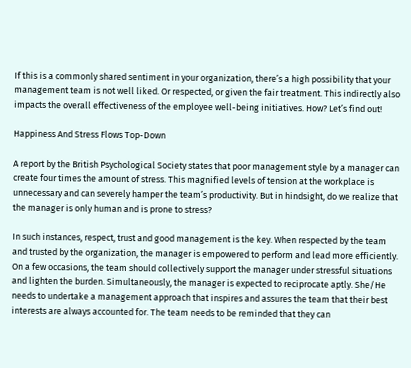If this is a commonly shared sentiment in your organization, there’s a high possibility that your management team is not well liked. Or respected, or given the fair treatment. This indirectly also impacts the overall effectiveness of the employee well-being initiatives. How? Let’s find out!

Happiness And Stress Flows Top-Down

A report by the British Psychological Society states that poor management style by a manager can create four times the amount of stress. This magnified levels of tension at the workplace is unnecessary and can severely hamper the team’s productivity. But in hindsight, do we realize that the manager is only human and is prone to stress?

In such instances, respect, trust and good management is the key. When respected by the team and trusted by the organization, the manager is empowered to perform and lead more efficiently. On a few occasions, the team should collectively support the manager under stressful situations and lighten the burden. Simultaneously, the manager is expected to reciprocate aptly. She/He needs to undertake a management approach that inspires and assures the team that their best interests are always accounted for. The team needs to be reminded that they can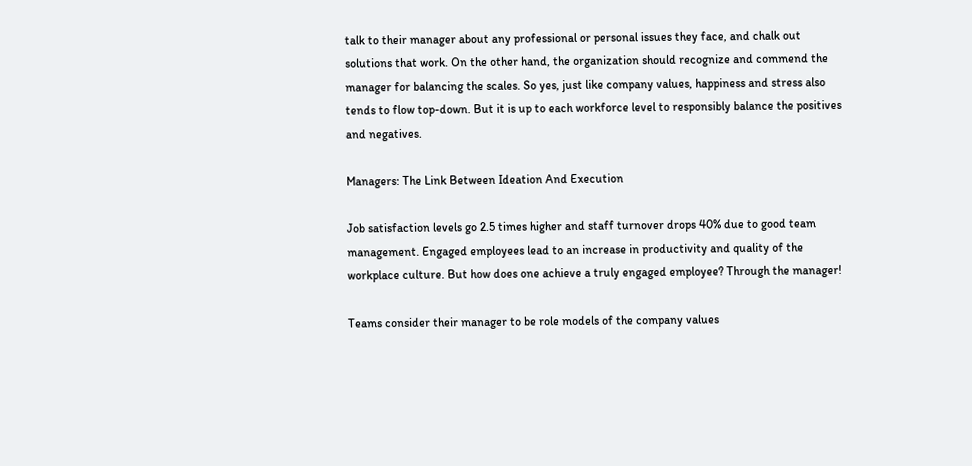talk to their manager about any professional or personal issues they face, and chalk out solutions that work. On the other hand, the organization should recognize and commend the manager for balancing the scales. So yes, just like company values, happiness and stress also tends to flow top-down. But it is up to each workforce level to responsibly balance the positives and negatives.

Managers: The Link Between Ideation And Execution

Job satisfaction levels go 2.5 times higher and staff turnover drops 40% due to good team management. Engaged employees lead to an increase in productivity and quality of the workplace culture. But how does one achieve a truly engaged employee? Through the manager!

Teams consider their manager to be role models of the company values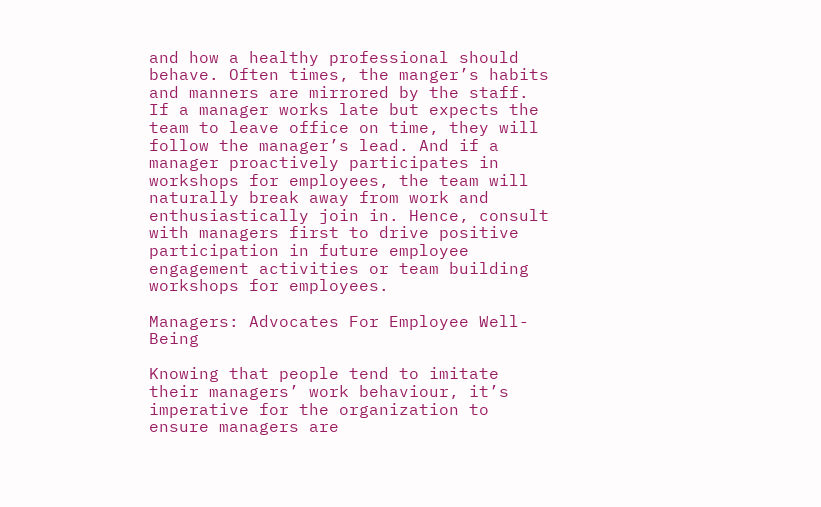and how a healthy professional should behave. Often times, the manger’s habits and manners are mirrored by the staff. If a manager works late but expects the team to leave office on time, they will follow the manager’s lead. And if a manager proactively participates in workshops for employees, the team will naturally break away from work and enthusiastically join in. Hence, consult with managers first to drive positive participation in future employee engagement activities or team building workshops for employees.

Managers: Advocates For Employee Well-Being

Knowing that people tend to imitate their managers’ work behaviour, it’s imperative for the organization to ensure managers are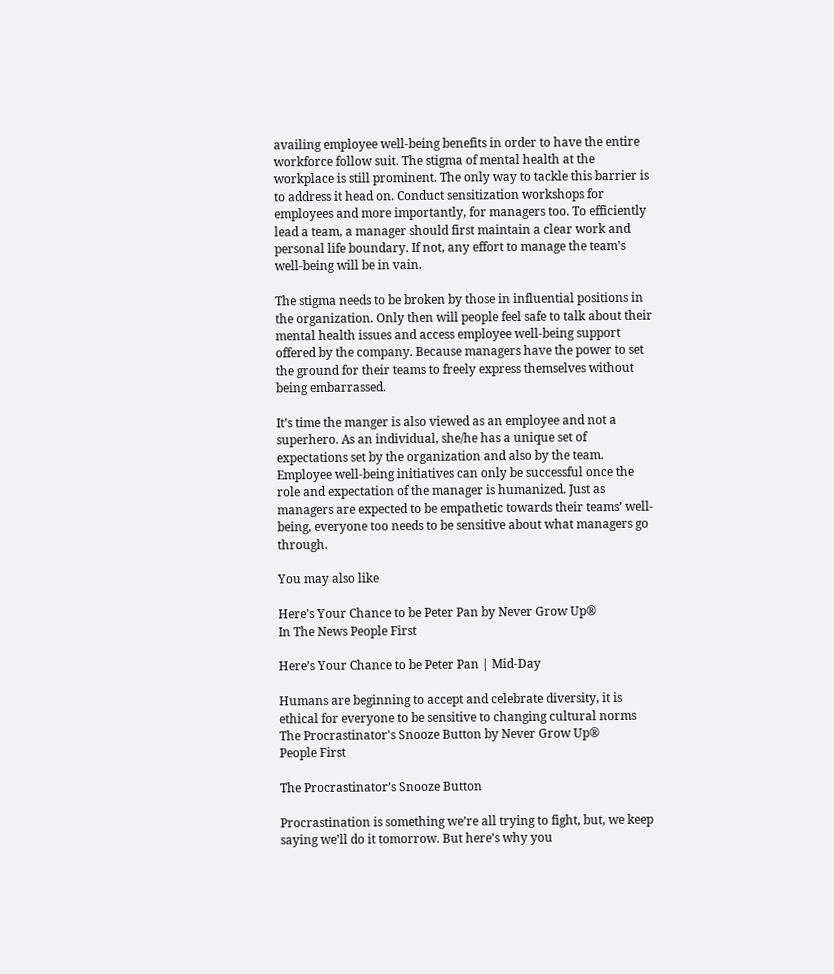availing employee well-being benefits in order to have the entire workforce follow suit. The stigma of mental health at the workplace is still prominent. The only way to tackle this barrier is to address it head on. Conduct sensitization workshops for employees and more importantly, for managers too. To efficiently lead a team, a manager should first maintain a clear work and personal life boundary. If not, any effort to manage the team’s well-being will be in vain.

The stigma needs to be broken by those in influential positions in the organization. Only then will people feel safe to talk about their mental health issues and access employee well-being support offered by the company. Because managers have the power to set the ground for their teams to freely express themselves without being embarrassed.

It’s time the manger is also viewed as an employee and not a superhero. As an individual, she/he has a unique set of expectations set by the organization and also by the team. Employee well-being initiatives can only be successful once the role and expectation of the manager is humanized. Just as managers are expected to be empathetic towards their teams’ well-being, everyone too needs to be sensitive about what managers go through.

You may also like

Here's Your Chance to be Peter Pan by Never Grow Up®
In The News People First

Here’s Your Chance to be Peter Pan | Mid-Day

Humans are beginning to accept and celebrate diversity, it is ethical for everyone to be sensitive to changing cultural norms
The Procrastinator's Snooze Button by Never Grow Up®
People First

The Procrastinator’s Snooze Button

Procrastination is something we’re all trying to fight, but, we keep saying we’ll do it tomorrow. But here’s why you